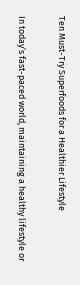Ten Must-Try Superfoods for a Healthier Lifestyle

In today’s fast-paced world, maintaining a healthy lifestyle or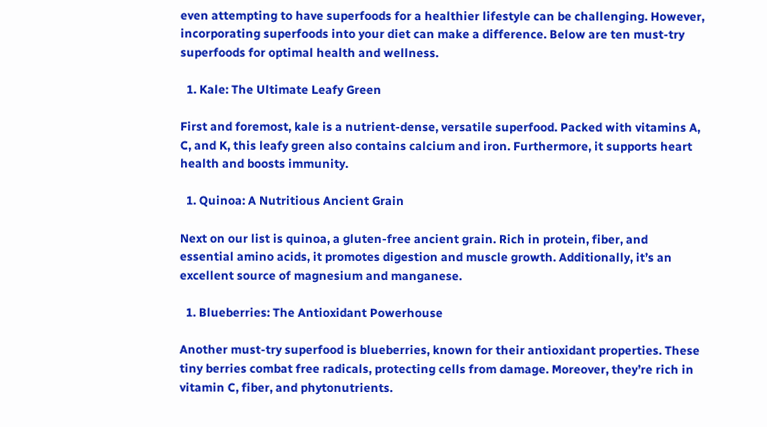even attempting to have superfoods for a healthier lifestyle can be challenging. However, incorporating superfoods into your diet can make a difference. Below are ten must-try superfoods for optimal health and wellness.

  1. Kale: The Ultimate Leafy Green

First and foremost, kale is a nutrient-dense, versatile superfood. Packed with vitamins A, C, and K, this leafy green also contains calcium and iron. Furthermore, it supports heart health and boosts immunity.

  1. Quinoa: A Nutritious Ancient Grain

Next on our list is quinoa, a gluten-free ancient grain. Rich in protein, fiber, and essential amino acids, it promotes digestion and muscle growth. Additionally, it’s an excellent source of magnesium and manganese.

  1. Blueberries: The Antioxidant Powerhouse

Another must-try superfood is blueberries, known for their antioxidant properties. These tiny berries combat free radicals, protecting cells from damage. Moreover, they’re rich in vitamin C, fiber, and phytonutrients.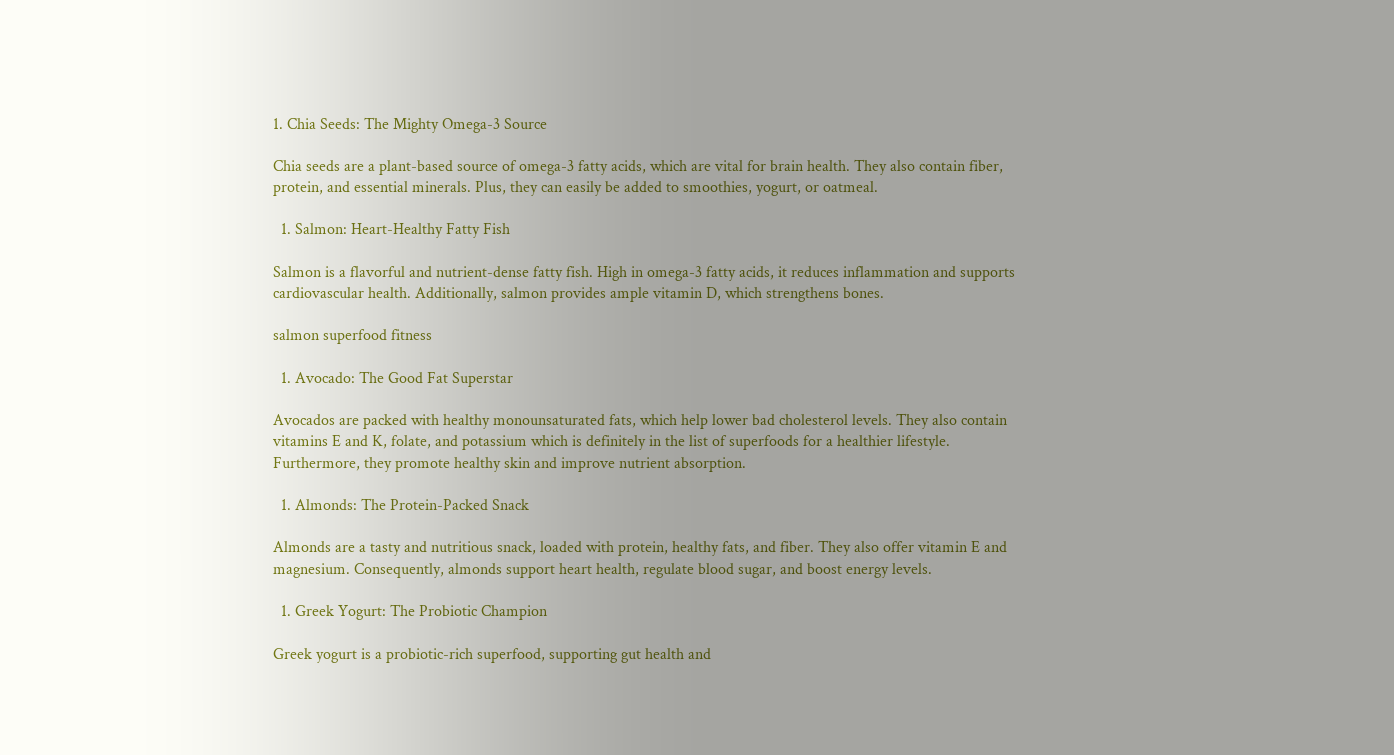1. Chia Seeds: The Mighty Omega-3 Source

Chia seeds are a plant-based source of omega-3 fatty acids, which are vital for brain health. They also contain fiber, protein, and essential minerals. Plus, they can easily be added to smoothies, yogurt, or oatmeal.

  1. Salmon: Heart-Healthy Fatty Fish

Salmon is a flavorful and nutrient-dense fatty fish. High in omega-3 fatty acids, it reduces inflammation and supports cardiovascular health. Additionally, salmon provides ample vitamin D, which strengthens bones.

salmon superfood fitness

  1. Avocado: The Good Fat Superstar

Avocados are packed with healthy monounsaturated fats, which help lower bad cholesterol levels. They also contain vitamins E and K, folate, and potassium which is definitely in the list of superfoods for a healthier lifestyle. Furthermore, they promote healthy skin and improve nutrient absorption.

  1. Almonds: The Protein-Packed Snack

Almonds are a tasty and nutritious snack, loaded with protein, healthy fats, and fiber. They also offer vitamin E and magnesium. Consequently, almonds support heart health, regulate blood sugar, and boost energy levels.

  1. Greek Yogurt: The Probiotic Champion

Greek yogurt is a probiotic-rich superfood, supporting gut health and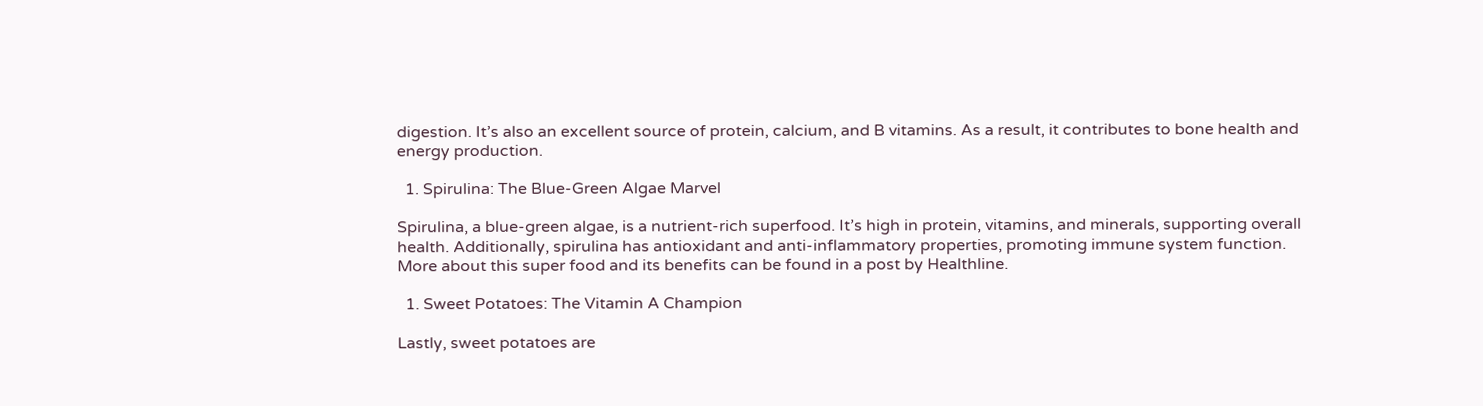digestion. It’s also an excellent source of protein, calcium, and B vitamins. As a result, it contributes to bone health and energy production.

  1. Spirulina: The Blue-Green Algae Marvel

Spirulina, a blue-green algae, is a nutrient-rich superfood. It’s high in protein, vitamins, and minerals, supporting overall health. Additionally, spirulina has antioxidant and anti-inflammatory properties, promoting immune system function. More about this super food and its benefits can be found in a post by Healthline.

  1. Sweet Potatoes: The Vitamin A Champion

Lastly, sweet potatoes are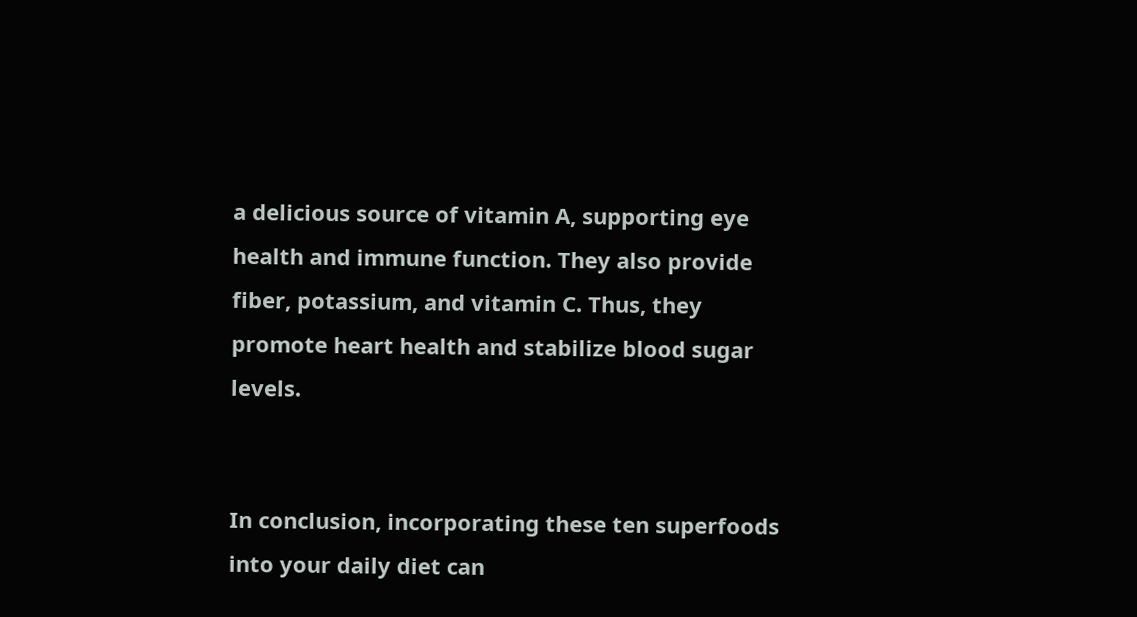a delicious source of vitamin A, supporting eye health and immune function. They also provide fiber, potassium, and vitamin C. Thus, they promote heart health and stabilize blood sugar levels.


In conclusion, incorporating these ten superfoods into your daily diet can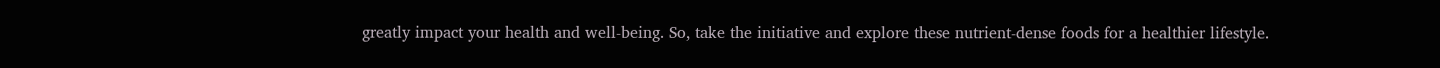greatly impact your health and well-being. So, take the initiative and explore these nutrient-dense foods for a healthier lifestyle.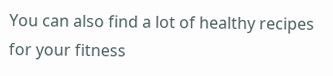You can also find a lot of healthy recipes for your fitness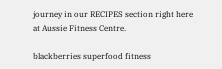journey in our RECIPES section right here at Aussie Fitness Centre.

blackberries superfood fitness